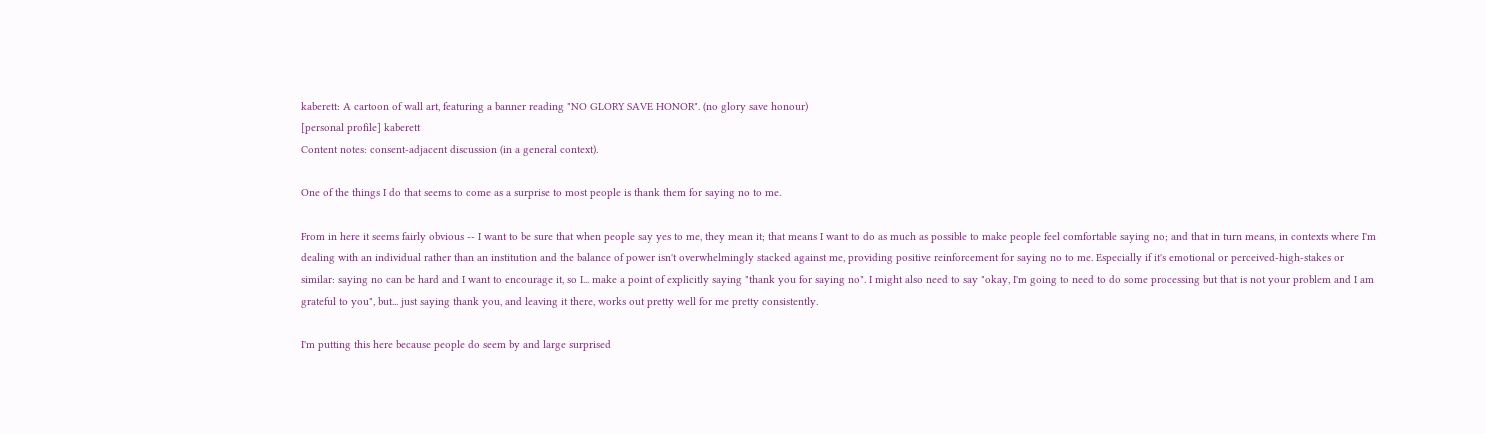kaberett: A cartoon of wall art, featuring a banner reading "NO GLORY SAVE HONOR". (no glory save honour)
[personal profile] kaberett
Content notes: consent-adjacent discussion (in a general context).

One of the things I do that seems to come as a surprise to most people is thank them for saying no to me.

From in here it seems fairly obvious -- I want to be sure that when people say yes to me, they mean it; that means I want to do as much as possible to make people feel comfortable saying no; and that in turn means, in contexts where I'm dealing with an individual rather than an institution and the balance of power isn't overwhelmingly stacked against me, providing positive reinforcement for saying no to me. Especially if it's emotional or perceived-high-stakes or similar: saying no can be hard and I want to encourage it, so I... make a point of explicitly saying "thank you for saying no". I might also need to say "okay, I'm going to need to do some processing but that is not your problem and I am grateful to you", but... just saying thank you, and leaving it there, works out pretty well for me pretty consistently.

I'm putting this here because people do seem by and large surprised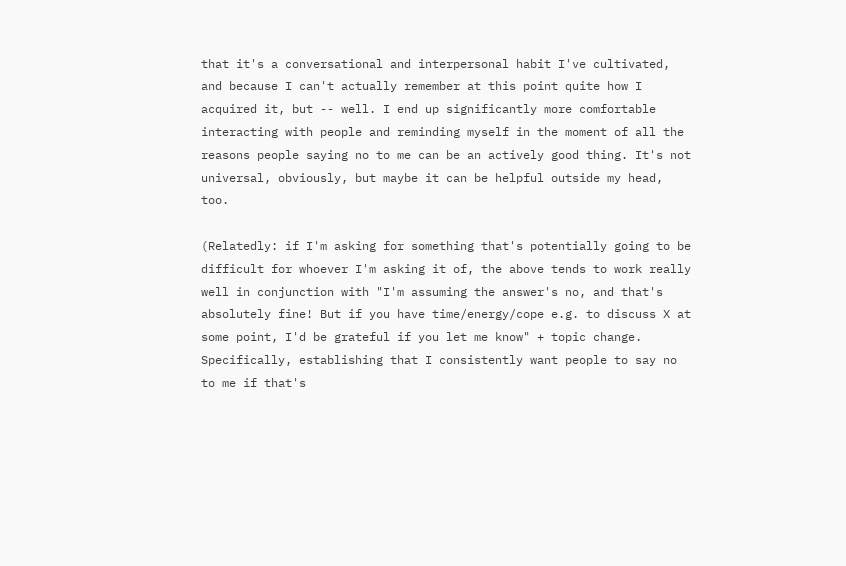that it's a conversational and interpersonal habit I've cultivated, and because I can't actually remember at this point quite how I acquired it, but -- well. I end up significantly more comfortable interacting with people and reminding myself in the moment of all the reasons people saying no to me can be an actively good thing. It's not universal, obviously, but maybe it can be helpful outside my head, too.

(Relatedly: if I'm asking for something that's potentially going to be difficult for whoever I'm asking it of, the above tends to work really well in conjunction with "I'm assuming the answer's no, and that's absolutely fine! But if you have time/energy/cope e.g. to discuss X at some point, I'd be grateful if you let me know" + topic change. Specifically, establishing that I consistently want people to say no to me if that's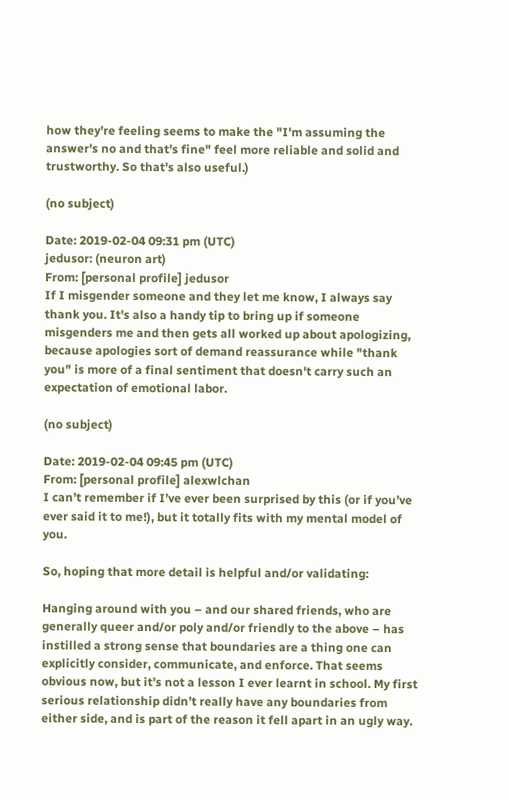how they're feeling seems to make the "I'm assuming the answer's no and that's fine" feel more reliable and solid and trustworthy. So that's also useful.)

(no subject)

Date: 2019-02-04 09:31 pm (UTC)
jedusor: (neuron art)
From: [personal profile] jedusor
If I misgender someone and they let me know, I always say thank you. It's also a handy tip to bring up if someone misgenders me and then gets all worked up about apologizing, because apologies sort of demand reassurance while "thank you" is more of a final sentiment that doesn't carry such an expectation of emotional labor.

(no subject)

Date: 2019-02-04 09:45 pm (UTC)
From: [personal profile] alexwlchan
I can’t remember if I’ve ever been surprised by this (or if you’ve ever said it to me!), but it totally fits with my mental model of you.

So, hoping that more detail is helpful and/or validating:

Hanging around with you – and our shared friends, who are generally queer and/or poly and/or friendly to the above – has instilled a strong sense that boundaries are a thing one can explicitly consider, communicate, and enforce. That seems obvious now, but it’s not a lesson I ever learnt in school. My first serious relationship didn’t really have any boundaries from either side, and is part of the reason it fell apart in an ugly way.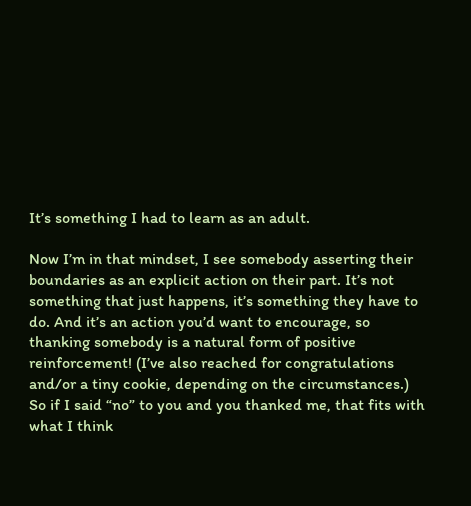It’s something I had to learn as an adult.

Now I’m in that mindset, I see somebody asserting their boundaries as an explicit action on their part. It’s not something that just happens, it’s something they have to do. And it’s an action you’d want to encourage, so thanking somebody is a natural form of positive reinforcement! (I’ve also reached for congratulations and/or a tiny cookie, depending on the circumstances.) So if I said “no” to you and you thanked me, that fits with what I think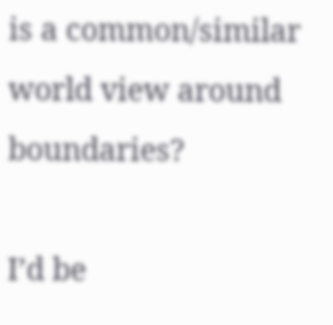is a common/similar world view around boundaries?

I’d be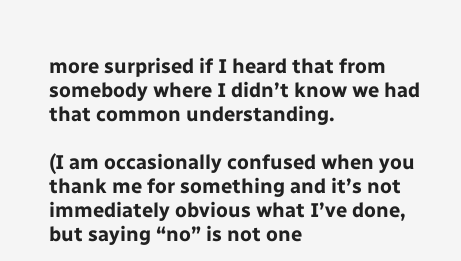more surprised if I heard that from somebody where I didn’t know we had that common understanding.

(I am occasionally confused when you thank me for something and it’s not immediately obvious what I’ve done, but saying “no” is not one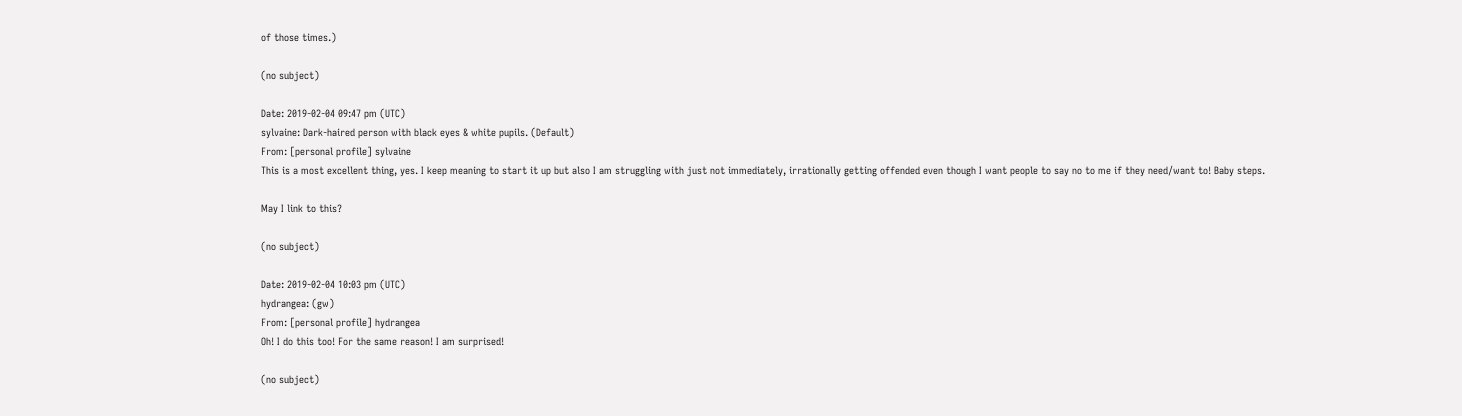of those times.)

(no subject)

Date: 2019-02-04 09:47 pm (UTC)
sylvaine: Dark-haired person with black eyes & white pupils. (Default)
From: [personal profile] sylvaine
This is a most excellent thing, yes. I keep meaning to start it up but also I am struggling with just not immediately, irrationally getting offended even though I want people to say no to me if they need/want to! Baby steps.

May I link to this?

(no subject)

Date: 2019-02-04 10:03 pm (UTC)
hydrangea: (gw)
From: [personal profile] hydrangea
Oh! I do this too! For the same reason! I am surprised!

(no subject)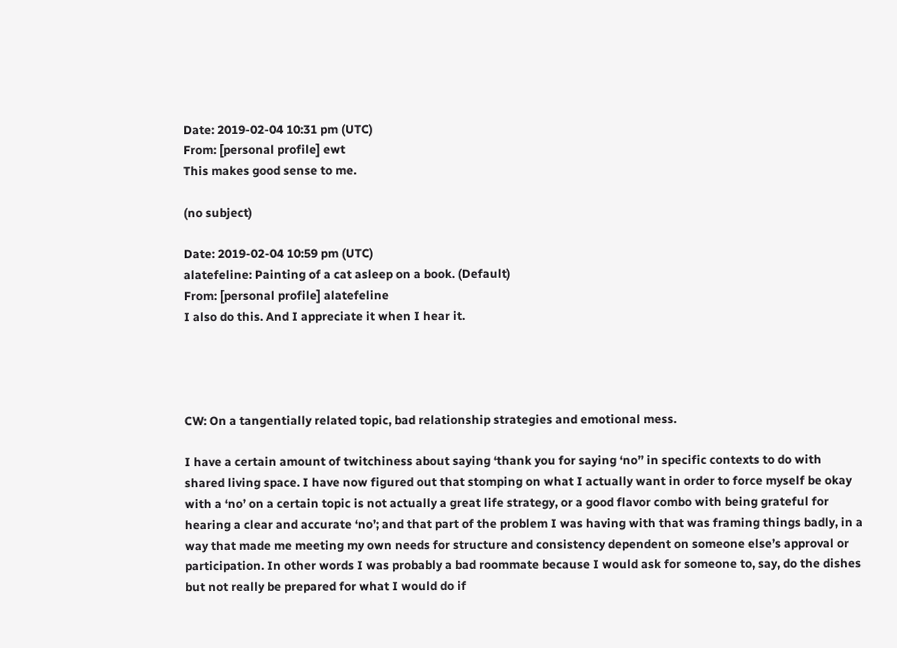Date: 2019-02-04 10:31 pm (UTC)
From: [personal profile] ewt
This makes good sense to me.

(no subject)

Date: 2019-02-04 10:59 pm (UTC)
alatefeline: Painting of a cat asleep on a book. (Default)
From: [personal profile] alatefeline
I also do this. And I appreciate it when I hear it.




CW: On a tangentially related topic, bad relationship strategies and emotional mess.

I have a certain amount of twitchiness about saying ‘thank you for saying ‘no’’ in specific contexts to do with shared living space. I have now figured out that stomping on what I actually want in order to force myself be okay with a ‘no’ on a certain topic is not actually a great life strategy, or a good flavor combo with being grateful for hearing a clear and accurate ‘no’; and that part of the problem I was having with that was framing things badly, in a way that made me meeting my own needs for structure and consistency dependent on someone else’s approval or participation. In other words I was probably a bad roommate because I would ask for someone to, say, do the dishes but not really be prepared for what I would do if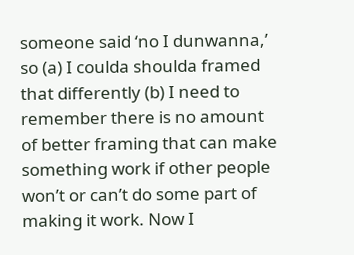someone said ‘no I dunwanna,’ so (a) I coulda shoulda framed that differently (b) I need to remember there is no amount of better framing that can make something work if other people won’t or can’t do some part of making it work. Now I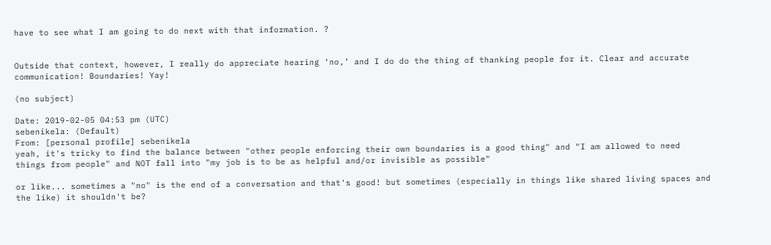have to see what I am going to do next with that information. ?


Outside that context, however, I really do appreciate hearing ‘no,’ and I do do the thing of thanking people for it. Clear and accurate communication! Boundaries! Yay!

(no subject)

Date: 2019-02-05 04:53 pm (UTC)
sebenikela: (Default)
From: [personal profile] sebenikela
yeah, it's tricky to find the balance between "other people enforcing their own boundaries is a good thing" and "I am allowed to need things from people" and NOT fall into "my job is to be as helpful and/or invisible as possible"

or like... sometimes a "no" is the end of a conversation and that's good! but sometimes (especially in things like shared living spaces and the like) it shouldn't be?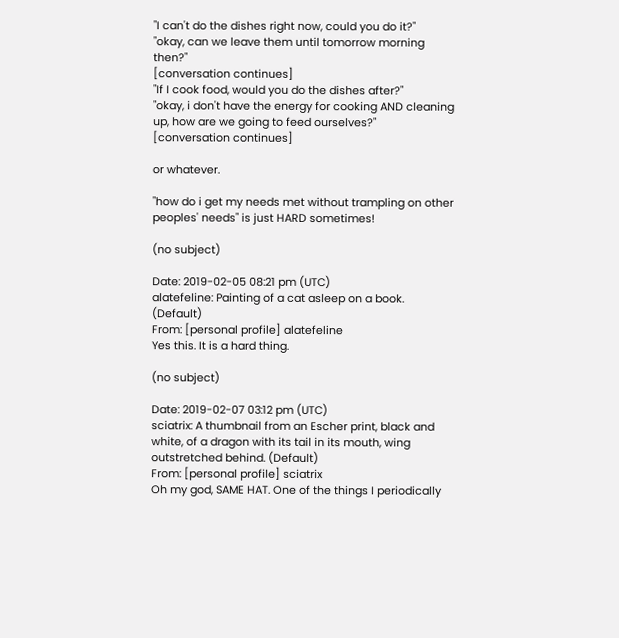"I can't do the dishes right now, could you do it?"
"okay, can we leave them until tomorrow morning then?"
[conversation continues]
"If I cook food, would you do the dishes after?"
"okay, i don't have the energy for cooking AND cleaning up, how are we going to feed ourselves?"
[conversation continues]

or whatever.

"how do i get my needs met without trampling on other peoples' needs" is just HARD sometimes!

(no subject)

Date: 2019-02-05 08:21 pm (UTC)
alatefeline: Painting of a cat asleep on a book. (Default)
From: [personal profile] alatefeline
Yes this. It is a hard thing.

(no subject)

Date: 2019-02-07 03:12 pm (UTC)
sciatrix: A thumbnail from an Escher print, black and white, of a dragon with its tail in its mouth, wing outstretched behind. (Default)
From: [personal profile] sciatrix
Oh my god, SAME HAT. One of the things I periodically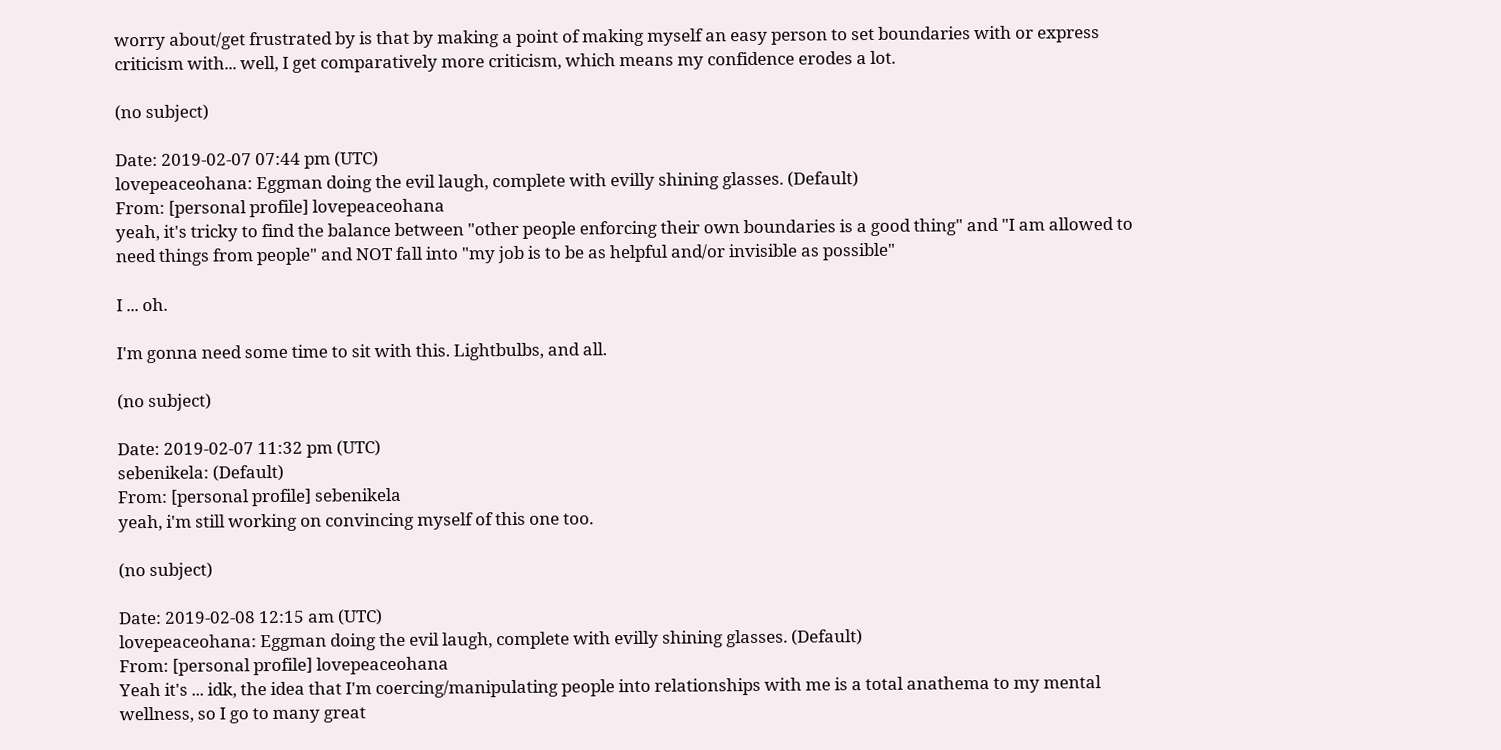worry about/get frustrated by is that by making a point of making myself an easy person to set boundaries with or express criticism with... well, I get comparatively more criticism, which means my confidence erodes a lot.

(no subject)

Date: 2019-02-07 07:44 pm (UTC)
lovepeaceohana: Eggman doing the evil laugh, complete with evilly shining glasses. (Default)
From: [personal profile] lovepeaceohana
yeah, it's tricky to find the balance between "other people enforcing their own boundaries is a good thing" and "I am allowed to need things from people" and NOT fall into "my job is to be as helpful and/or invisible as possible"

I ... oh.

I'm gonna need some time to sit with this. Lightbulbs, and all.

(no subject)

Date: 2019-02-07 11:32 pm (UTC)
sebenikela: (Default)
From: [personal profile] sebenikela
yeah, i'm still working on convincing myself of this one too.

(no subject)

Date: 2019-02-08 12:15 am (UTC)
lovepeaceohana: Eggman doing the evil laugh, complete with evilly shining glasses. (Default)
From: [personal profile] lovepeaceohana
Yeah it's ... idk, the idea that I'm coercing/manipulating people into relationships with me is a total anathema to my mental wellness, so I go to many great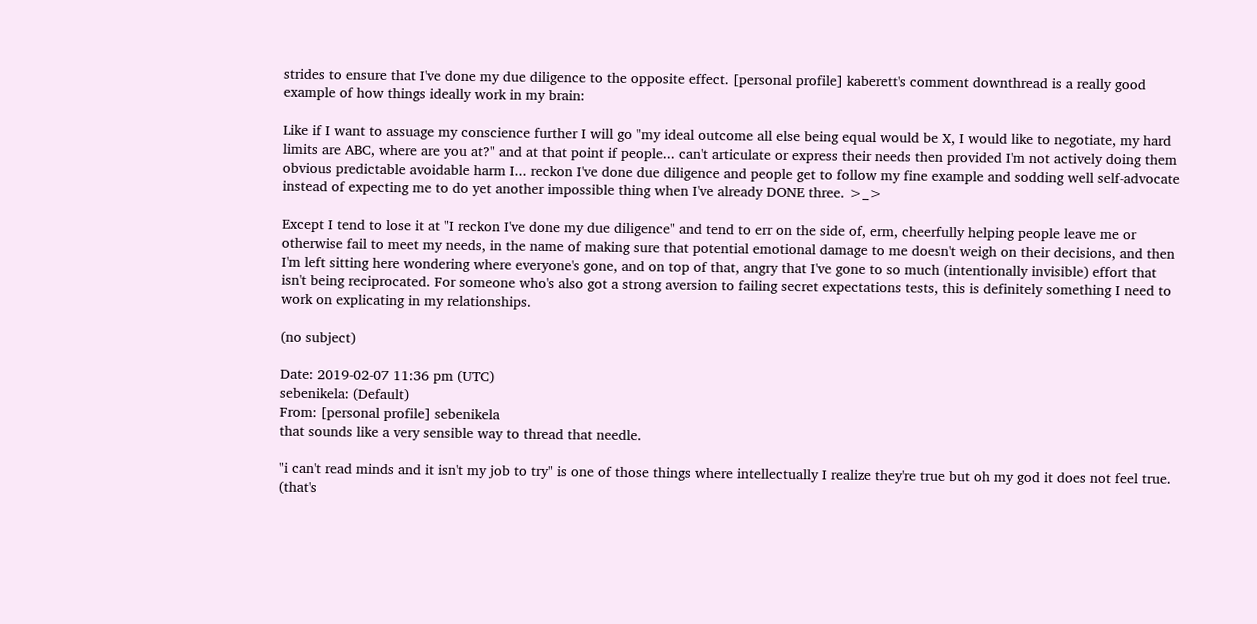strides to ensure that I've done my due diligence to the opposite effect. [personal profile] kaberett's comment downthread is a really good example of how things ideally work in my brain:

Like if I want to assuage my conscience further I will go "my ideal outcome all else being equal would be X, I would like to negotiate, my hard limits are ABC, where are you at?" and at that point if people... can't articulate or express their needs then provided I'm not actively doing them obvious predictable avoidable harm I... reckon I've done due diligence and people get to follow my fine example and sodding well self-advocate instead of expecting me to do yet another impossible thing when I've already DONE three. >_>

Except I tend to lose it at "I reckon I've done my due diligence" and tend to err on the side of, erm, cheerfully helping people leave me or otherwise fail to meet my needs, in the name of making sure that potential emotional damage to me doesn't weigh on their decisions, and then I'm left sitting here wondering where everyone's gone, and on top of that, angry that I've gone to so much (intentionally invisible) effort that isn't being reciprocated. For someone who's also got a strong aversion to failing secret expectations tests, this is definitely something I need to work on explicating in my relationships.

(no subject)

Date: 2019-02-07 11:36 pm (UTC)
sebenikela: (Default)
From: [personal profile] sebenikela
that sounds like a very sensible way to thread that needle.

"i can't read minds and it isn't my job to try" is one of those things where intellectually I realize they're true but oh my god it does not feel true. (that's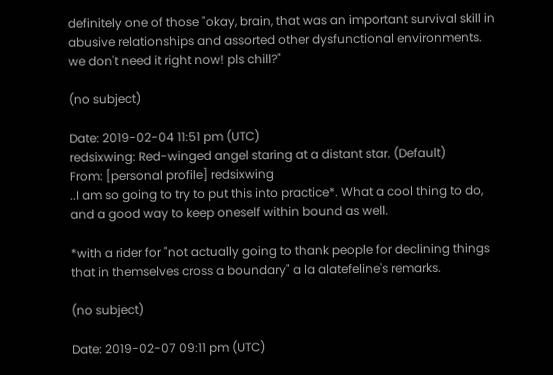definitely one of those "okay, brain, that was an important survival skill in abusive relationships and assorted other dysfunctional environments. we don't need it right now! pls chill?"

(no subject)

Date: 2019-02-04 11:51 pm (UTC)
redsixwing: Red-winged angel staring at a distant star. (Default)
From: [personal profile] redsixwing
..I am so going to try to put this into practice*. What a cool thing to do, and a good way to keep oneself within bound as well.

*with a rider for "not actually going to thank people for declining things that in themselves cross a boundary" a la alatefeline's remarks.

(no subject)

Date: 2019-02-07 09:11 pm (UTC)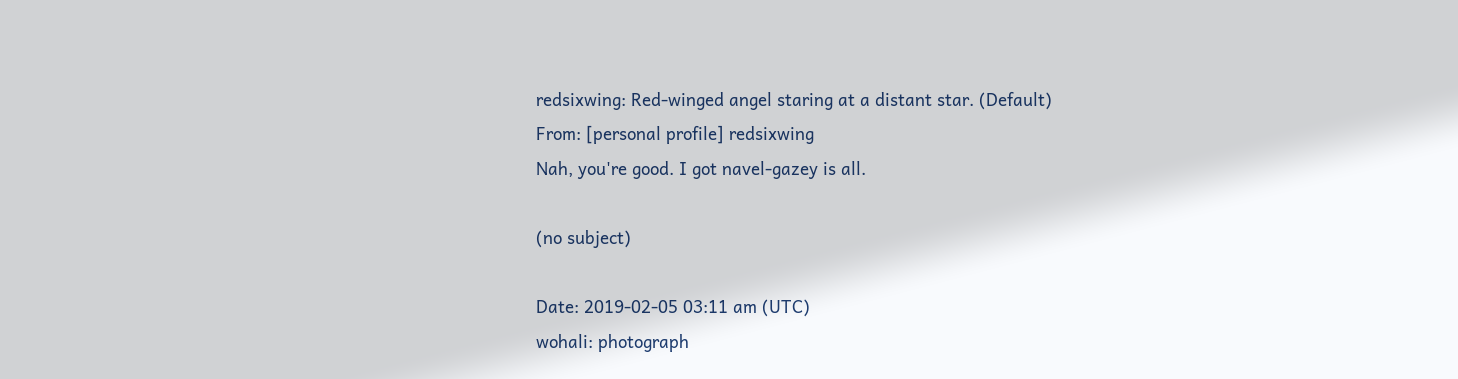redsixwing: Red-winged angel staring at a distant star. (Default)
From: [personal profile] redsixwing
Nah, you're good. I got navel-gazey is all.

(no subject)

Date: 2019-02-05 03:11 am (UTC)
wohali: photograph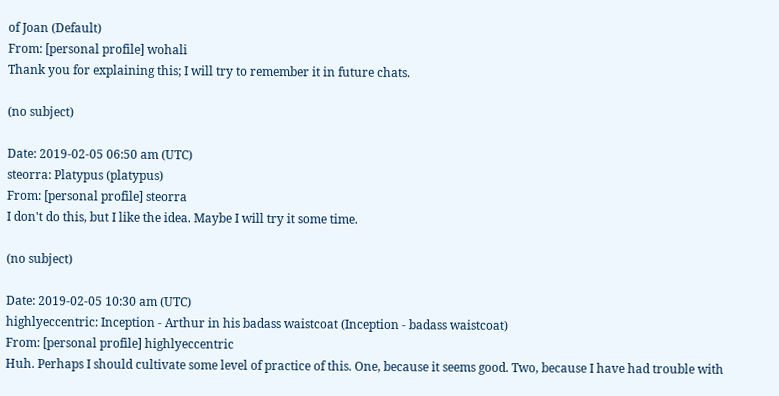of Joan (Default)
From: [personal profile] wohali
Thank you for explaining this; I will try to remember it in future chats.

(no subject)

Date: 2019-02-05 06:50 am (UTC)
steorra: Platypus (platypus)
From: [personal profile] steorra
I don't do this, but I like the idea. Maybe I will try it some time.

(no subject)

Date: 2019-02-05 10:30 am (UTC)
highlyeccentric: Inception - Arthur in his badass waistcoat (Inception - badass waistcoat)
From: [personal profile] highlyeccentric
Huh. Perhaps I should cultivate some level of practice of this. One, because it seems good. Two, because I have had trouble with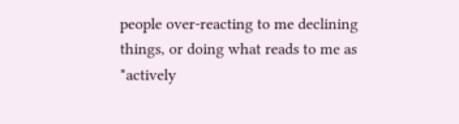people over-reacting to me declining things, or doing what reads to me as *actively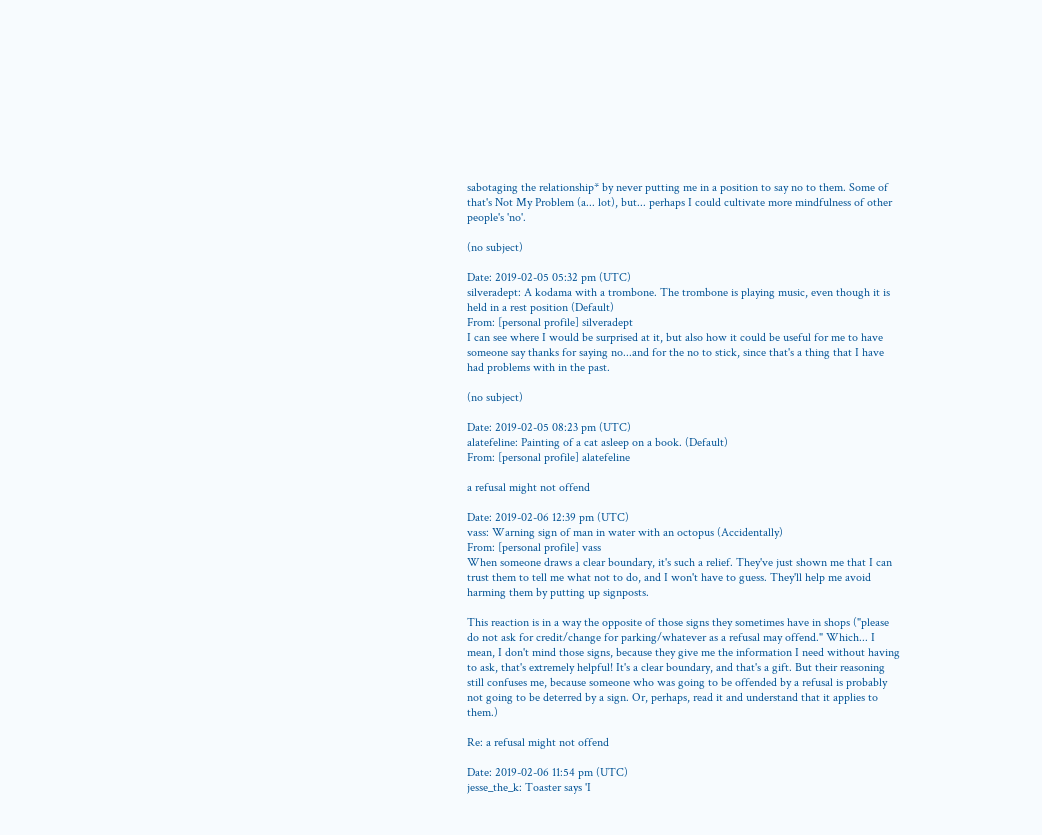sabotaging the relationship* by never putting me in a position to say no to them. Some of that's Not My Problem (a... lot), but... perhaps I could cultivate more mindfulness of other people's 'no'.

(no subject)

Date: 2019-02-05 05:32 pm (UTC)
silveradept: A kodama with a trombone. The trombone is playing music, even though it is held in a rest position (Default)
From: [personal profile] silveradept
I can see where I would be surprised at it, but also how it could be useful for me to have someone say thanks for saying no...and for the no to stick, since that's a thing that I have had problems with in the past.

(no subject)

Date: 2019-02-05 08:23 pm (UTC)
alatefeline: Painting of a cat asleep on a book. (Default)
From: [personal profile] alatefeline

a refusal might not offend

Date: 2019-02-06 12:39 pm (UTC)
vass: Warning sign of man in water with an octopus (Accidentally)
From: [personal profile] vass
When someone draws a clear boundary, it's such a relief. They've just shown me that I can trust them to tell me what not to do, and I won't have to guess. They'll help me avoid harming them by putting up signposts.

This reaction is in a way the opposite of those signs they sometimes have in shops ("please do not ask for credit/change for parking/whatever as a refusal may offend." Which... I mean, I don't mind those signs, because they give me the information I need without having to ask, that's extremely helpful! It's a clear boundary, and that's a gift. But their reasoning still confuses me, because someone who was going to be offended by a refusal is probably not going to be deterred by a sign. Or, perhaps, read it and understand that it applies to them.)

Re: a refusal might not offend

Date: 2019-02-06 11:54 pm (UTC)
jesse_the_k: Toaster says 'I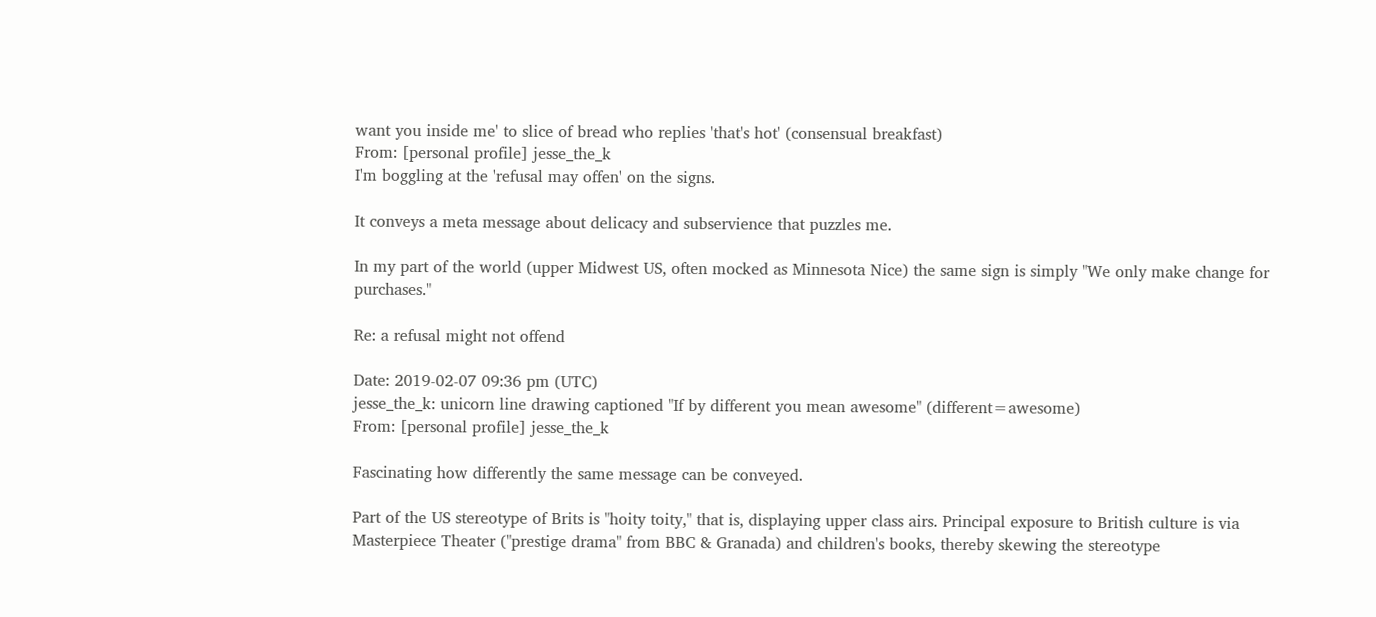want you inside me' to slice of bread who replies 'that's hot' (consensual breakfast)
From: [personal profile] jesse_the_k
I'm boggling at the 'refusal may offen' on the signs.

It conveys a meta message about delicacy and subservience that puzzles me.

In my part of the world (upper Midwest US, often mocked as Minnesota Nice) the same sign is simply "We only make change for purchases."

Re: a refusal might not offend

Date: 2019-02-07 09:36 pm (UTC)
jesse_the_k: unicorn line drawing captioned "If by different you mean awesome" (different=awesome)
From: [personal profile] jesse_the_k

Fascinating how differently the same message can be conveyed.

Part of the US stereotype of Brits is "hoity toity," that is, displaying upper class airs. Principal exposure to British culture is via Masterpiece Theater ("prestige drama" from BBC & Granada) and children's books, thereby skewing the stereotype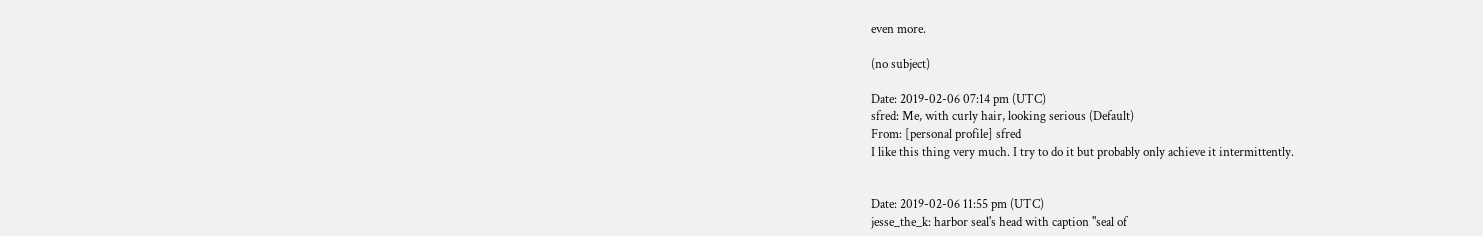even more.

(no subject)

Date: 2019-02-06 07:14 pm (UTC)
sfred: Me, with curly hair, looking serious (Default)
From: [personal profile] sfred
I like this thing very much. I try to do it but probably only achieve it intermittently.


Date: 2019-02-06 11:55 pm (UTC)
jesse_the_k: harbor seal's head with caption "seal of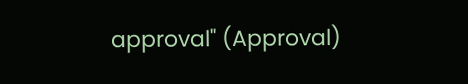approval" (Approval)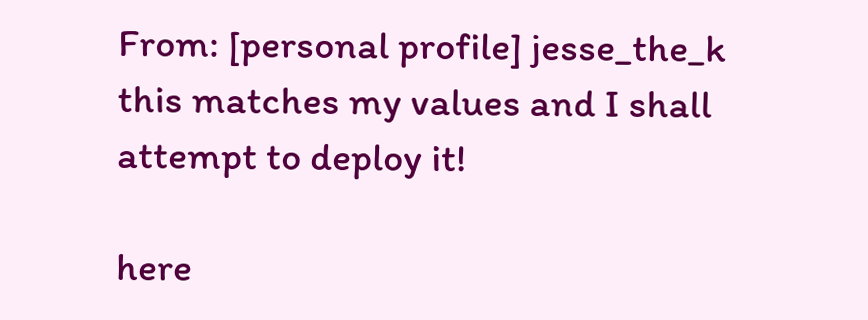From: [personal profile] jesse_the_k
this matches my values and I shall attempt to deploy it!

here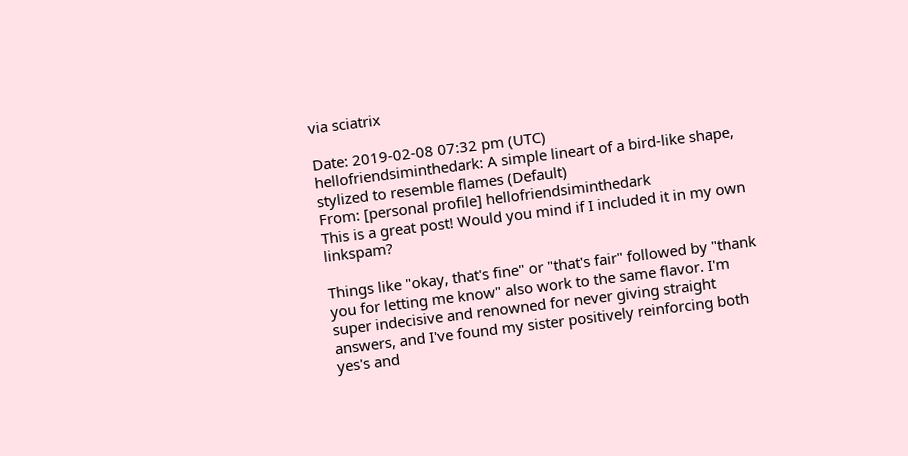via sciatrix

Date: 2019-02-08 07:32 pm (UTC)
hellofriendsiminthedark: A simple lineart of a bird-like shape, stylized to resemble flames (Default)
From: [personal profile] hellofriendsiminthedark
This is a great post! Would you mind if I included it in my own linkspam?

Things like "okay, that's fine" or "that's fair" followed by "thank you for letting me know" also work to the same flavor. I'm super indecisive and renowned for never giving straight answers, and I've found my sister positively reinforcing both yes's and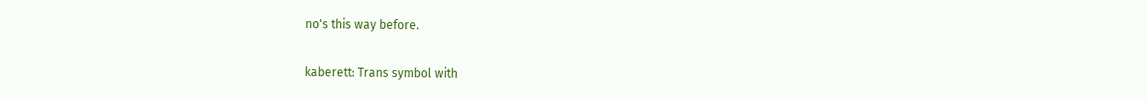no's this way before.


kaberett: Trans symbol with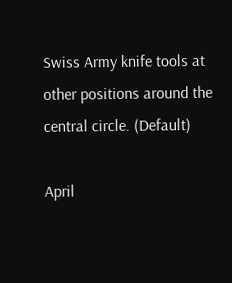Swiss Army knife tools at other positions around the central circle. (Default)

April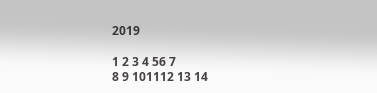2019

1 2 3 4 56 7
8 9 101112 13 14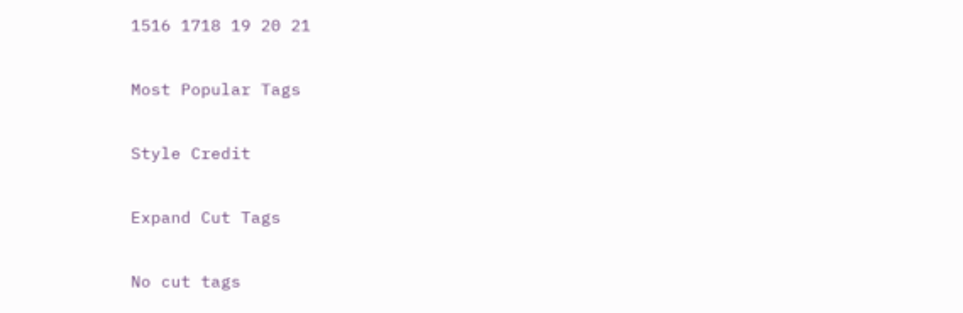1516 1718 19 20 21

Most Popular Tags

Style Credit

Expand Cut Tags

No cut tags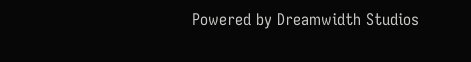Powered by Dreamwidth Studios